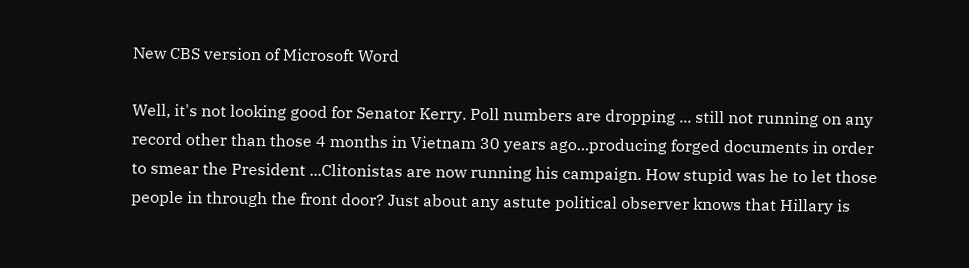New CBS version of Microsoft Word

Well, it's not looking good for Senator Kerry. Poll numbers are dropping ... still not running on any record other than those 4 months in Vietnam 30 years ago...producing forged documents in order to smear the President ...Clitonistas are now running his campaign. How stupid was he to let those people in through the front door? Just about any astute political observer knows that Hillary is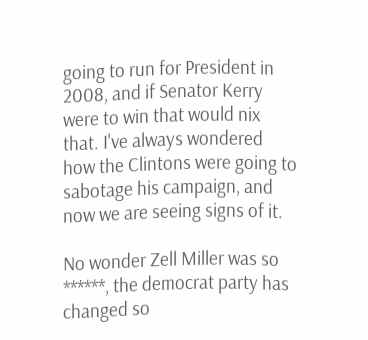going to run for President in 2008, and if Senator Kerry were to win that would nix that. I've always wondered how the Clintons were going to sabotage his campaign, and now we are seeing signs of it.

No wonder Zell Miller was so ******, the democrat party has changed so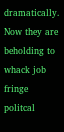dramatically. Now they are beholding to whack job fringe politcal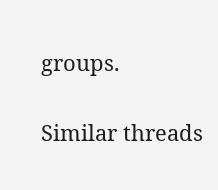groups.

Similar threads